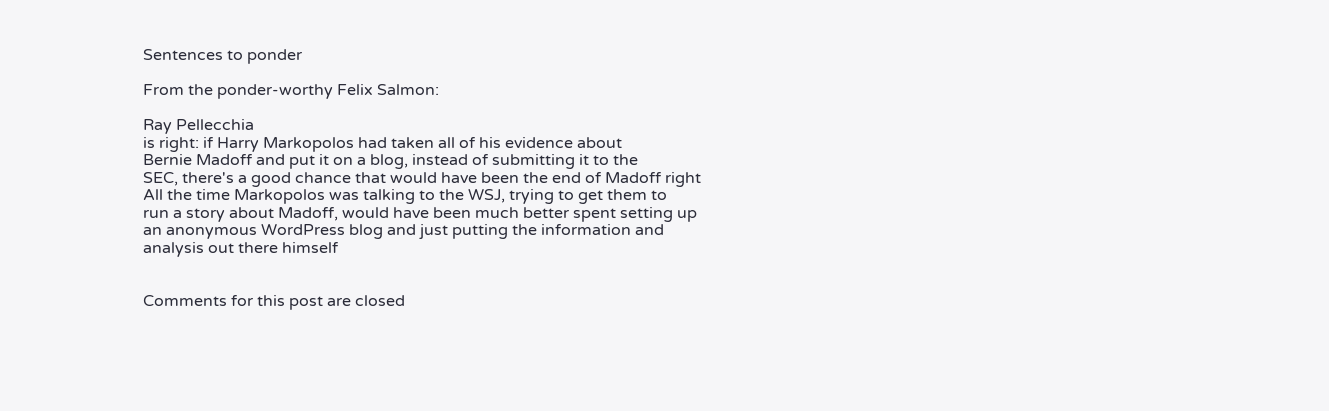Sentences to ponder

From the ponder-worthy Felix Salmon:

Ray Pellecchia
is right: if Harry Markopolos had taken all of his evidence about
Bernie Madoff and put it on a blog, instead of submitting it to the
SEC, there's a good chance that would have been the end of Madoff right
All the time Markopolos was talking to the WSJ, trying to get them to
run a story about Madoff, would have been much better spent setting up
an anonymous WordPress blog and just putting the information and
analysis out there himself


Comments for this post are closed